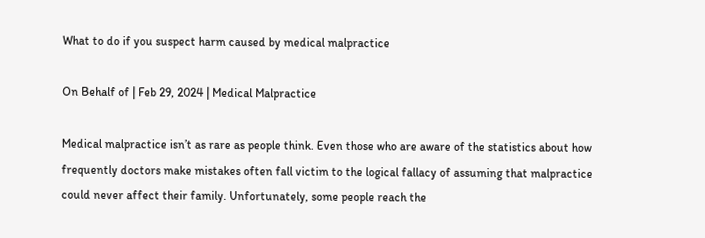What to do if you suspect harm caused by medical malpractice

On Behalf of | Feb 29, 2024 | Medical Malpractice

Medical malpractice isn’t as rare as people think. Even those who are aware of the statistics about how frequently doctors make mistakes often fall victim to the logical fallacy of assuming that malpractice could never affect their family. Unfortunately, some people reach the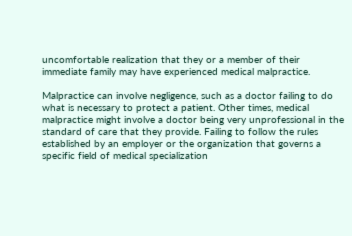uncomfortable realization that they or a member of their immediate family may have experienced medical malpractice.

Malpractice can involve negligence, such as a doctor failing to do what is necessary to protect a patient. Other times, medical malpractice might involve a doctor being very unprofessional in the standard of care that they provide. Failing to follow the rules established by an employer or the organization that governs a specific field of medical specialization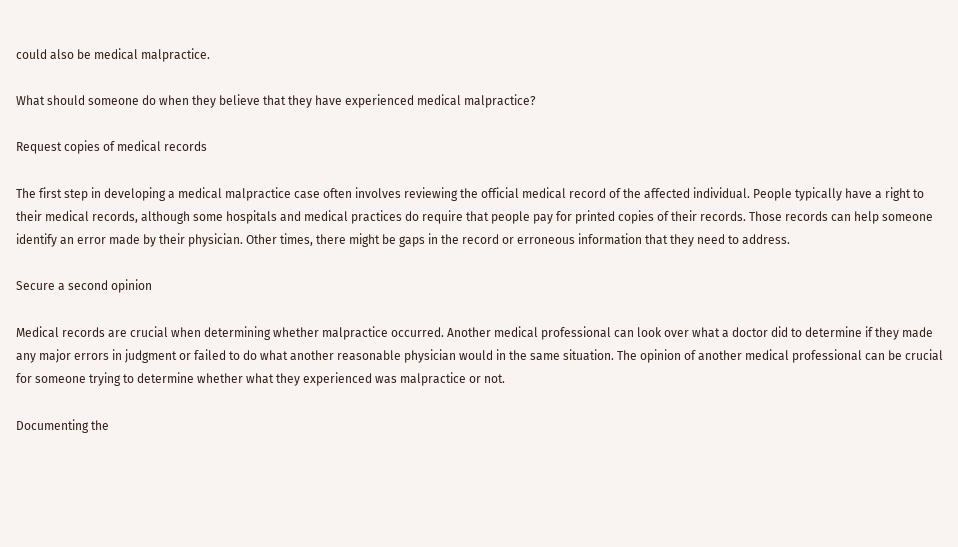could also be medical malpractice.

What should someone do when they believe that they have experienced medical malpractice?

Request copies of medical records

The first step in developing a medical malpractice case often involves reviewing the official medical record of the affected individual. People typically have a right to their medical records, although some hospitals and medical practices do require that people pay for printed copies of their records. Those records can help someone identify an error made by their physician. Other times, there might be gaps in the record or erroneous information that they need to address.

Secure a second opinion

Medical records are crucial when determining whether malpractice occurred. Another medical professional can look over what a doctor did to determine if they made any major errors in judgment or failed to do what another reasonable physician would in the same situation. The opinion of another medical professional can be crucial for someone trying to determine whether what they experienced was malpractice or not.

Documenting the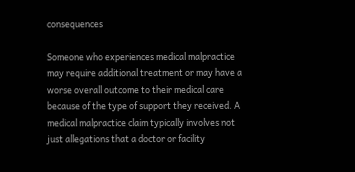consequences

Someone who experiences medical malpractice may require additional treatment or may have a worse overall outcome to their medical care because of the type of support they received. A medical malpractice claim typically involves not just allegations that a doctor or facility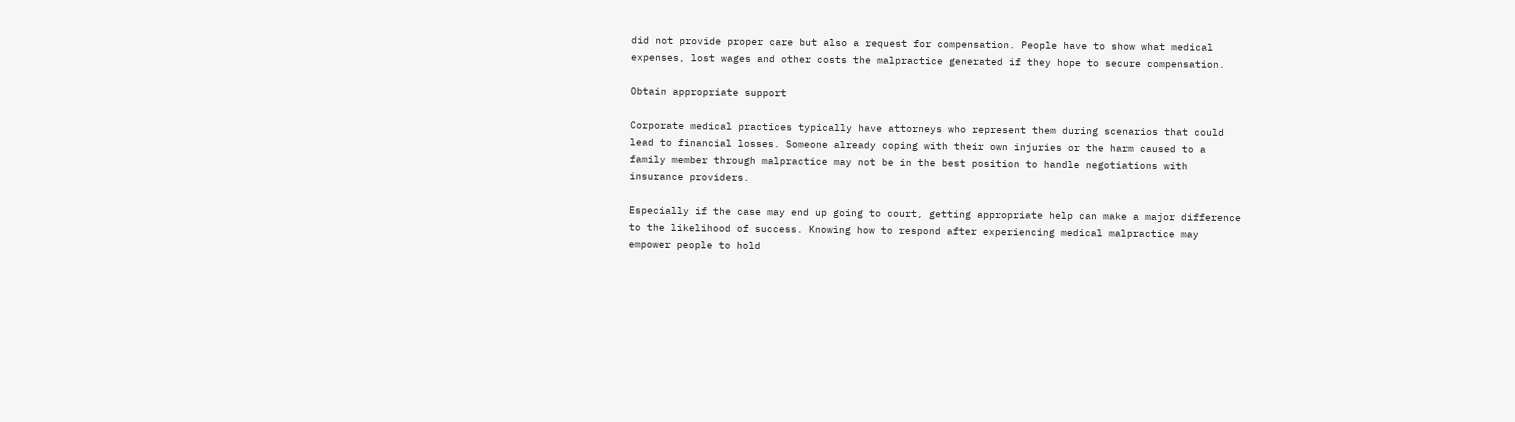did not provide proper care but also a request for compensation. People have to show what medical expenses, lost wages and other costs the malpractice generated if they hope to secure compensation.

Obtain appropriate support

Corporate medical practices typically have attorneys who represent them during scenarios that could lead to financial losses. Someone already coping with their own injuries or the harm caused to a family member through malpractice may not be in the best position to handle negotiations with insurance providers.

Especially if the case may end up going to court, getting appropriate help can make a major difference to the likelihood of success. Knowing how to respond after experiencing medical malpractice may empower people to hold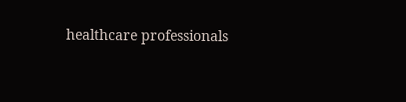healthcare professionals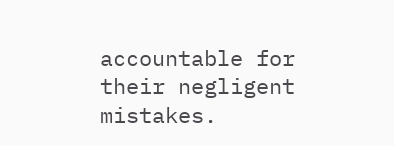accountable for their negligent mistakes.